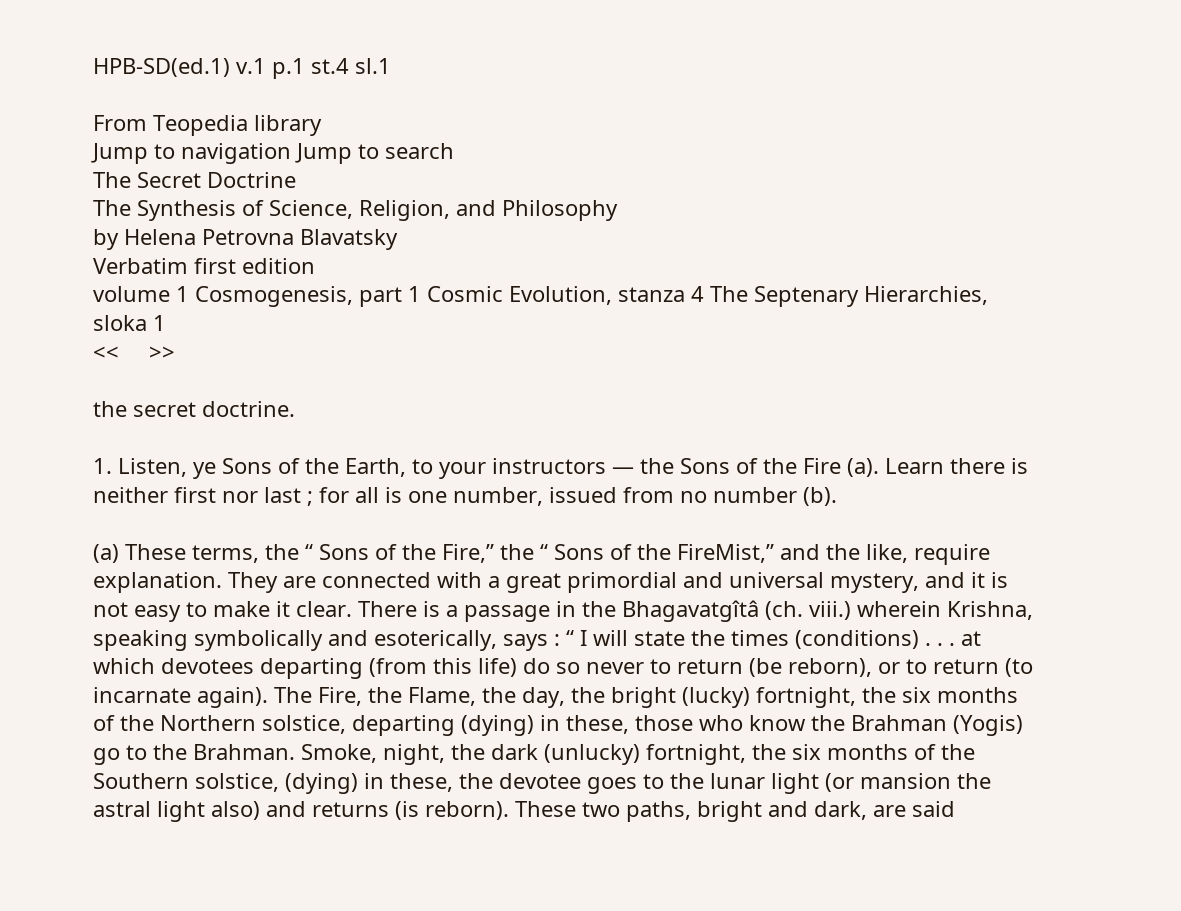HPB-SD(ed.1) v.1 p.1 st.4 sl.1

From Teopedia library
Jump to navigation Jump to search
The Secret Doctrine
The Synthesis of Science, Religion, and Philosophy
by Helena Petrovna Blavatsky
Verbatim first edition
volume 1 Cosmogenesis, part 1 Cosmic Evolution, stanza 4 The Septenary Hierarchies, sloka 1
<<     >>

the secret doctrine.

1. Listen, ye Sons of the Earth, to your instructors — the Sons of the Fire (a). Learn there is neither first nor last ; for all is one number, issued from no number (b).

(a) These terms, the “ Sons of the Fire,” the “ Sons of the FireMist,” and the like, require explanation. They are connected with a great primordial and universal mystery, and it is not easy to make it clear. There is a passage in the Bhagavatgîtâ (ch. viii.) wherein Krishna, speaking symbolically and esoterically, says : “ I will state the times (conditions) . . . at which devotees departing (from this life) do so never to return (be reborn), or to return (to incarnate again). The Fire, the Flame, the day, the bright (lucky) fortnight, the six months of the Northern solstice, departing (dying) in these, those who know the Brahman (Yogis) go to the Brahman. Smoke, night, the dark (unlucky) fortnight, the six months of the Southern solstice, (dying) in these, the devotee goes to the lunar light (or mansion the astral light also) and returns (is reborn). These two paths, bright and dark, are said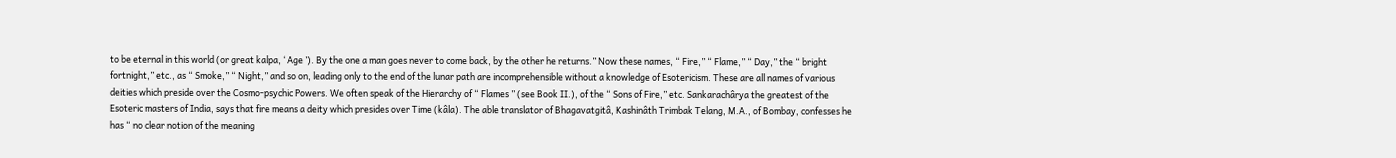to be eternal in this world (or great kalpa, ‘ Age ’). By the one a man goes never to come back, by the other he returns.” Now these names, “ Fire,” “ Flame,” “ Day,” the “ bright fortnight,” etc., as “ Smoke,” “ Night,” and so on, leading only to the end of the lunar path are incomprehensible without a knowledge of Esotericism. These are all names of various deities which preside over the Cosmo-psychic Powers. We often speak of the Hierarchy of “ Flames ” (see Book II.), of the “ Sons of Fire,” etc. Sankarachârya the greatest of the Esoteric masters of India, says that fire means a deity which presides over Time (kâla). The able translator of Bhagavatgitâ, Kashinâth Trimbak Telang, M.A., of Bombay, confesses he has “ no clear notion of the meaning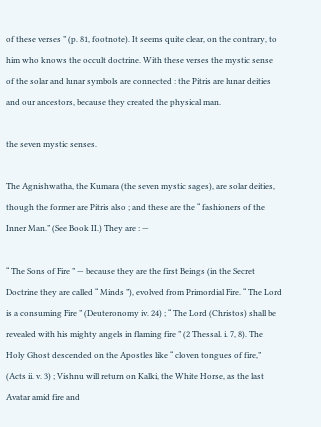of these verses ” (p. 81, footnote). It seems quite clear, on the contrary, to him who knows the occult doctrine. With these verses the mystic sense of the solar and lunar symbols are connected : the Pitris are lunar deities and our ancestors, because they created the physical man.

the seven mystic senses.

The Agnishwatha, the Kumara (the seven mystic sages), are solar deities, though the former are Pitris also ; and these are the “ fashioners of the Inner Man.” (See Book II.) They are : —

“ The Sons of Fire ” — because they are the first Beings (in the Secret Doctrine they are called “ Minds ”), evolved from Primordial Fire. “ The Lord is a consuming Fire ” (Deuteronomy iv. 24) ; “ The Lord (Christos) shall be revealed with his mighty angels in flaming fire ” (2 Thessal. i. 7, 8). The Holy Ghost descended on the Apostles like “ cloven tongues of fire,” (Acts ii. v. 3) ; Vishnu will return on Kalki, the White Horse, as the last Avatar amid fire and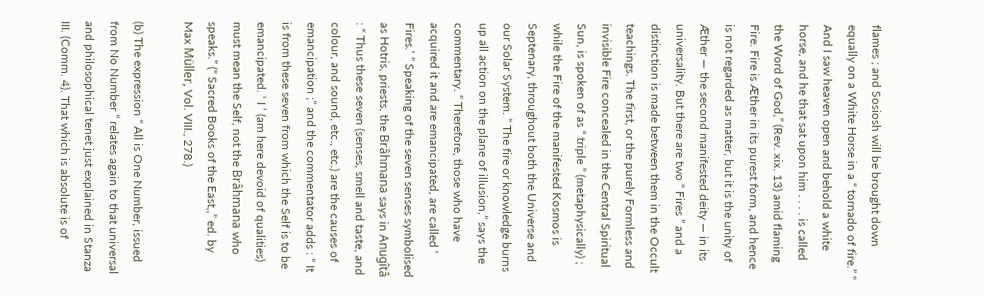flames ; and Sosiosh will be brought down equally on a White Horse in a “ tornado of fire.” “ And I saw heaven open and behold a white horse, and he that sat upon him . . . . is called the Word of God,” (Rev. xix. 13) amid flaming Fire. Fire is Æther in its purest form, and hence is not regarded as matter, but it is the unity of Æther — the second manifested deity — in its universality. But there are two “ Fires ” and a distinction is made between them in the Occult teachings. The first, or the purely Formless and invisible Fire concealed in the Central Spiritual Sun, is spoken of as “ triple ” (metaphysically) ; while the Fire of the manifested Kosmos is Septenary, throughout both the Universe and our Solar System. “ The fire or knowledge burns up all action on the plane of illusion,” says the commentary. “ Therefore, those who have acquired it and are emancipated, are called ‘ Fires.’ ” Speaking of the seven senses symbolised as Hotris, priests, the Brâhmana says in Anugîtâ : “ Thus these seven (senses, smell and taste, and colour, and sound, etc., etc.) are the causes of emancipation ;” and the commentator adds : “ It is from these seven from which the Self is to be emancipated. ‘ I ’ (am here devoid of qualities) must mean the Self, not the Brâhmana who speaks.” (“ Sacred Books of the East,,” ed. by Max Müller, Vol. VIII., 278.)

(b) The expression “ All is One Number, issued from No Number ” relates again to that universal and philosophical tenet just explained in Stanza III. (Comm. 4). That which is absolute is of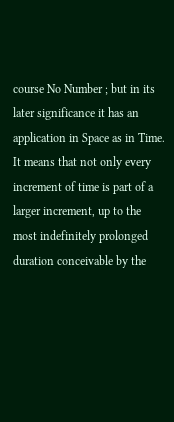course No Number ; but in its later significance it has an application in Space as in Time. It means that not only every increment of time is part of a larger increment, up to the most indefinitely prolonged duration conceivable by the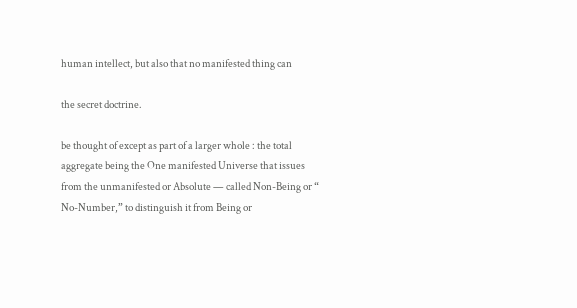human intellect, but also that no manifested thing can

the secret doctrine.

be thought of except as part of a larger whole : the total aggregate being the One manifested Universe that issues from the unmanifested or Absolute — called Non-Being or “ No-Number,” to distinguish it from Being or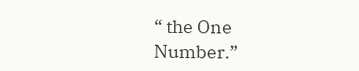“ the One Number.”